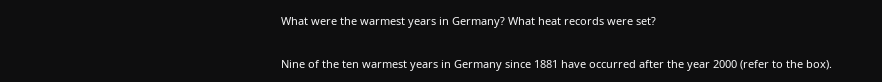What were the warmest years in Germany? What heat records were set?

Nine of the ten warmest years in Germany since 1881 have occurred after the year 2000 (refer to the box).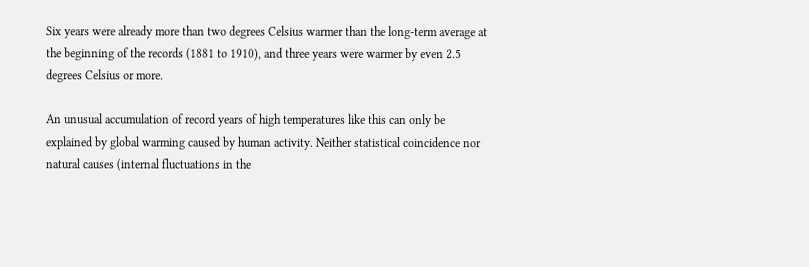Six years were already more than two degrees Celsius warmer than the long-term average at the beginning of the records (1881 to 1910), and three years were warmer by even 2.5 degrees Celsius or more.

An unusual accumulation of record years of high temperatures like this can only be explained by global warming caused by human activity. Neither statistical coincidence nor natural causes (internal fluctuations in the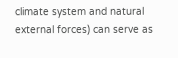climate system and natural external forces) can serve as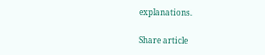explanations.

Share article